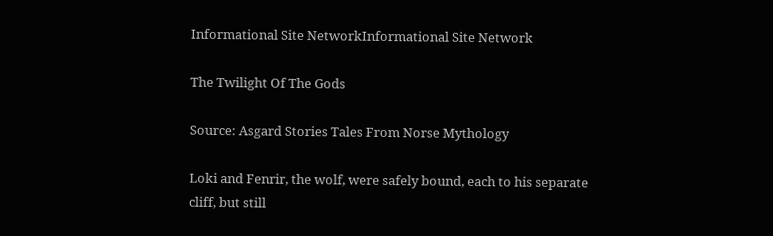Informational Site NetworkInformational Site Network

The Twilight Of The Gods

Source: Asgard Stories Tales From Norse Mythology

Loki and Fenrir, the wolf, were safely bound, each to his separate
cliff, but still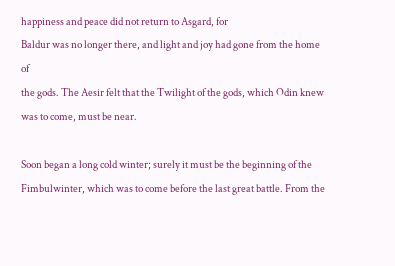happiness and peace did not return to Asgard, for
Baldur was no longer there, and light and joy had gone from the home of
the gods. The Aesir felt that the Twilight of the gods, which Odin knew
was to come, must be near.

Soon began a long cold winter; surely it must be the beginning of the
Fimbulwinter, which was to come before the last great battle. From the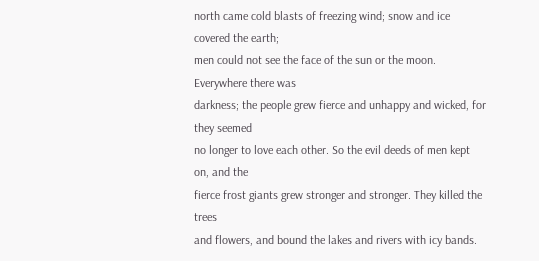north came cold blasts of freezing wind; snow and ice covered the earth;
men could not see the face of the sun or the moon. Everywhere there was
darkness; the people grew fierce and unhappy and wicked, for they seemed
no longer to love each other. So the evil deeds of men kept on, and the
fierce frost giants grew stronger and stronger. They killed the trees
and flowers, and bound the lakes and rivers with icy bands.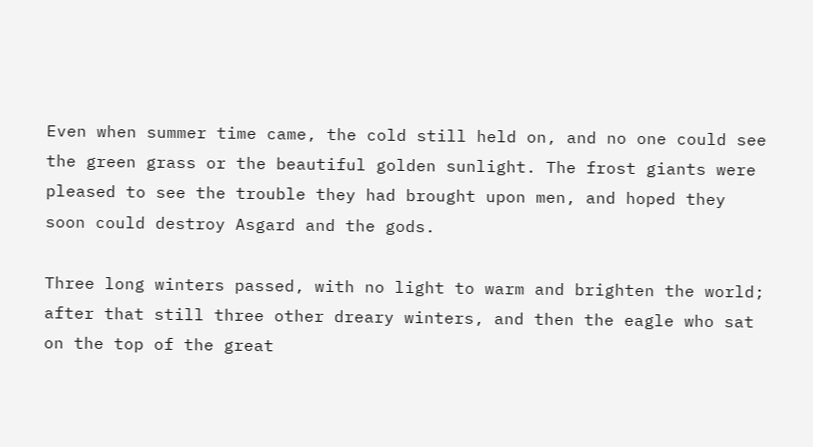Even when summer time came, the cold still held on, and no one could see
the green grass or the beautiful golden sunlight. The frost giants were
pleased to see the trouble they had brought upon men, and hoped they
soon could destroy Asgard and the gods.

Three long winters passed, with no light to warm and brighten the world;
after that still three other dreary winters, and then the eagle who sat
on the top of the great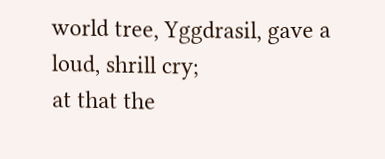world tree, Yggdrasil, gave a loud, shrill cry;
at that the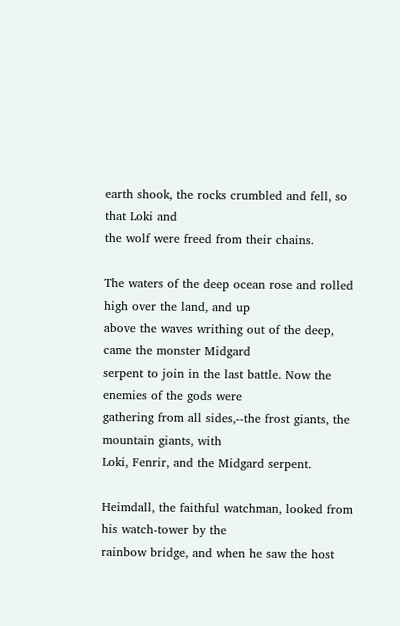earth shook, the rocks crumbled and fell, so that Loki and
the wolf were freed from their chains.

The waters of the deep ocean rose and rolled high over the land, and up
above the waves writhing out of the deep, came the monster Midgard
serpent to join in the last battle. Now the enemies of the gods were
gathering from all sides,--the frost giants, the mountain giants, with
Loki, Fenrir, and the Midgard serpent.

Heimdall, the faithful watchman, looked from his watch-tower by the
rainbow bridge, and when he saw the host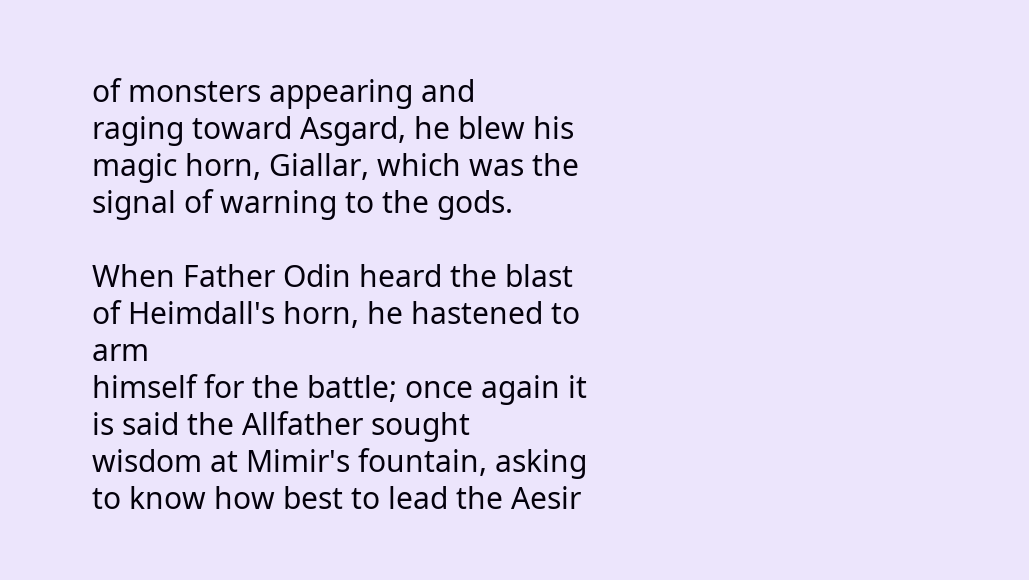of monsters appearing and
raging toward Asgard, he blew his magic horn, Giallar, which was the
signal of warning to the gods.

When Father Odin heard the blast of Heimdall's horn, he hastened to arm
himself for the battle; once again it is said the Allfather sought
wisdom at Mimir's fountain, asking to know how best to lead the Aesir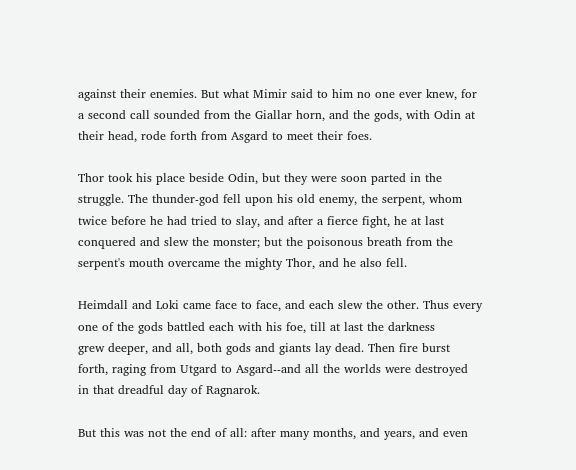against their enemies. But what Mimir said to him no one ever knew, for
a second call sounded from the Giallar horn, and the gods, with Odin at
their head, rode forth from Asgard to meet their foes.

Thor took his place beside Odin, but they were soon parted in the
struggle. The thunder-god fell upon his old enemy, the serpent, whom
twice before he had tried to slay, and after a fierce fight, he at last
conquered and slew the monster; but the poisonous breath from the
serpent's mouth overcame the mighty Thor, and he also fell.

Heimdall and Loki came face to face, and each slew the other. Thus every
one of the gods battled each with his foe, till at last the darkness
grew deeper, and all, both gods and giants lay dead. Then fire burst
forth, raging from Utgard to Asgard--and all the worlds were destroyed
in that dreadful day of Ragnarok.

But this was not the end of all: after many months, and years, and even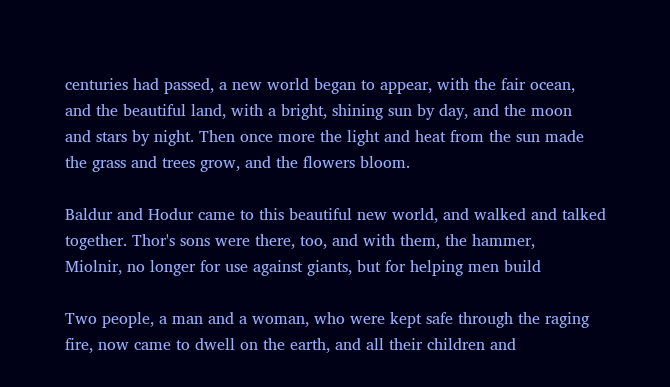centuries had passed, a new world began to appear, with the fair ocean,
and the beautiful land, with a bright, shining sun by day, and the moon
and stars by night. Then once more the light and heat from the sun made
the grass and trees grow, and the flowers bloom.

Baldur and Hodur came to this beautiful new world, and walked and talked
together. Thor's sons were there, too, and with them, the hammer,
Miolnir, no longer for use against giants, but for helping men build

Two people, a man and a woman, who were kept safe through the raging
fire, now came to dwell on the earth, and all their children and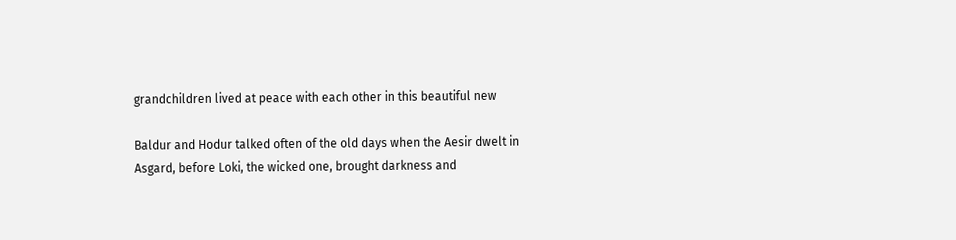grandchildren lived at peace with each other in this beautiful new

Baldur and Hodur talked often of the old days when the Aesir dwelt in
Asgard, before Loki, the wicked one, brought darkness and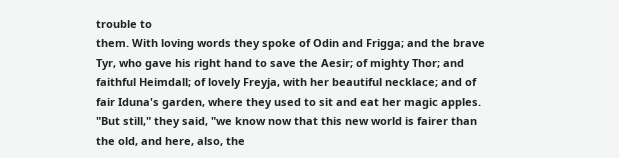trouble to
them. With loving words they spoke of Odin and Frigga; and the brave
Tyr, who gave his right hand to save the Aesir; of mighty Thor; and
faithful Heimdall; of lovely Freyja, with her beautiful necklace; and of
fair Iduna's garden, where they used to sit and eat her magic apples.
"But still," they said, "we know now that this new world is fairer than
the old, and here, also, the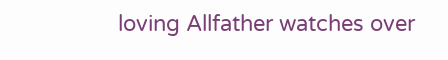loving Allfather watches over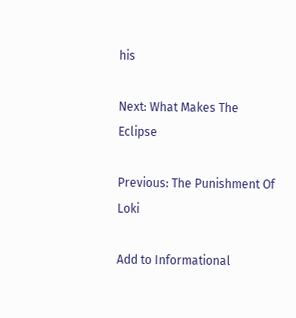his

Next: What Makes The Eclipse

Previous: The Punishment Of Loki

Add to Informational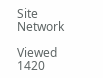Site Network

Viewed 1420